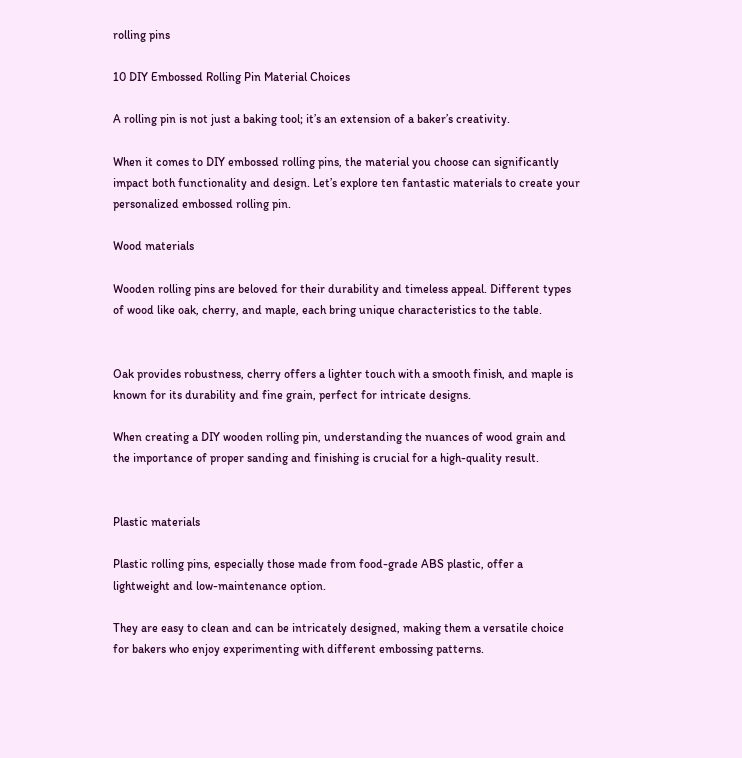rolling pins

10 DIY Embossed Rolling Pin Material Choices

A rolling pin is not just a baking tool; it’s an extension of a baker’s creativity.

When it comes to DIY embossed rolling pins, the material you choose can significantly impact both functionality and design. Let’s explore ten fantastic materials to create your personalized embossed rolling pin.

Wood materials

Wooden rolling pins are beloved for their durability and timeless appeal. Different types of wood like oak, cherry, and maple, each bring unique characteristics to the table.


Oak provides robustness, cherry offers a lighter touch with a smooth finish, and maple is known for its durability and fine grain, perfect for intricate designs.

When creating a DIY wooden rolling pin, understanding the nuances of wood grain and the importance of proper sanding and finishing is crucial for a high-quality result.


Plastic materials

Plastic rolling pins, especially those made from food-grade ABS plastic, offer a lightweight and low-maintenance option.

They are easy to clean and can be intricately designed, making them a versatile choice for bakers who enjoy experimenting with different embossing patterns.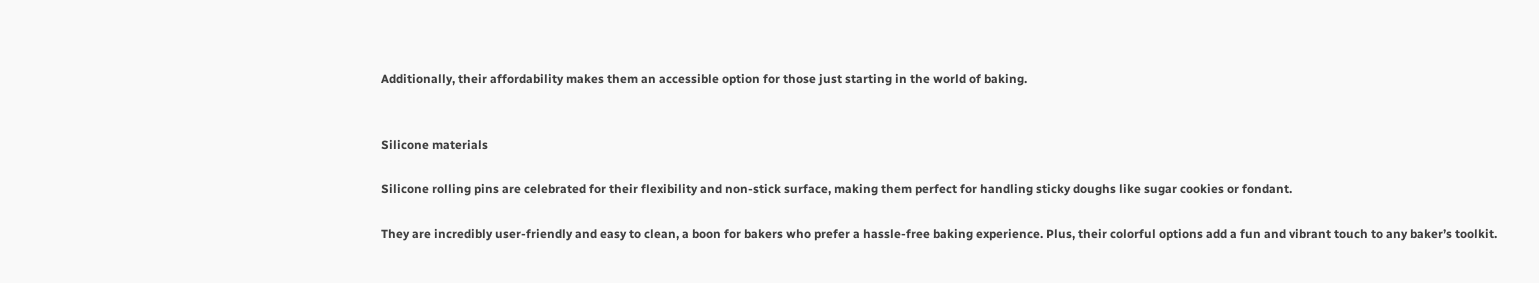Additionally, their affordability makes them an accessible option for those just starting in the world of baking.


Silicone materials

Silicone rolling pins are celebrated for their flexibility and non-stick surface, making them perfect for handling sticky doughs like sugar cookies or fondant.

They are incredibly user-friendly and easy to clean, a boon for bakers who prefer a hassle-free baking experience. Plus, their colorful options add a fun and vibrant touch to any baker’s toolkit.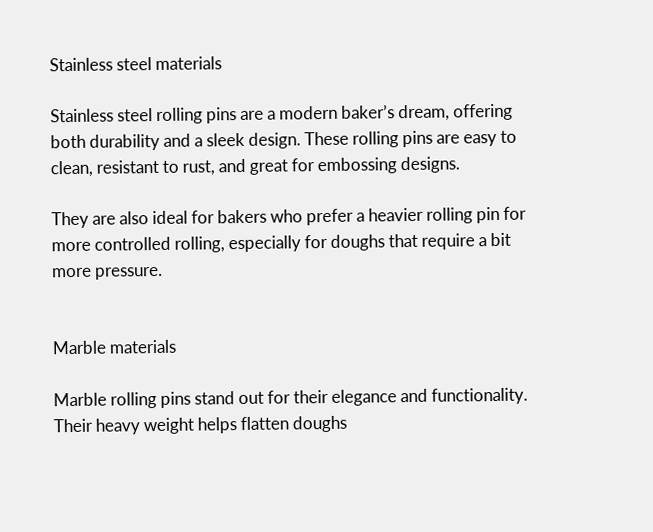Stainless steel materials

Stainless steel rolling pins are a modern baker’s dream, offering both durability and a sleek design. These rolling pins are easy to clean, resistant to rust, and great for embossing designs.

They are also ideal for bakers who prefer a heavier rolling pin for more controlled rolling, especially for doughs that require a bit more pressure.


Marble materials

Marble rolling pins stand out for their elegance and functionality. Their heavy weight helps flatten doughs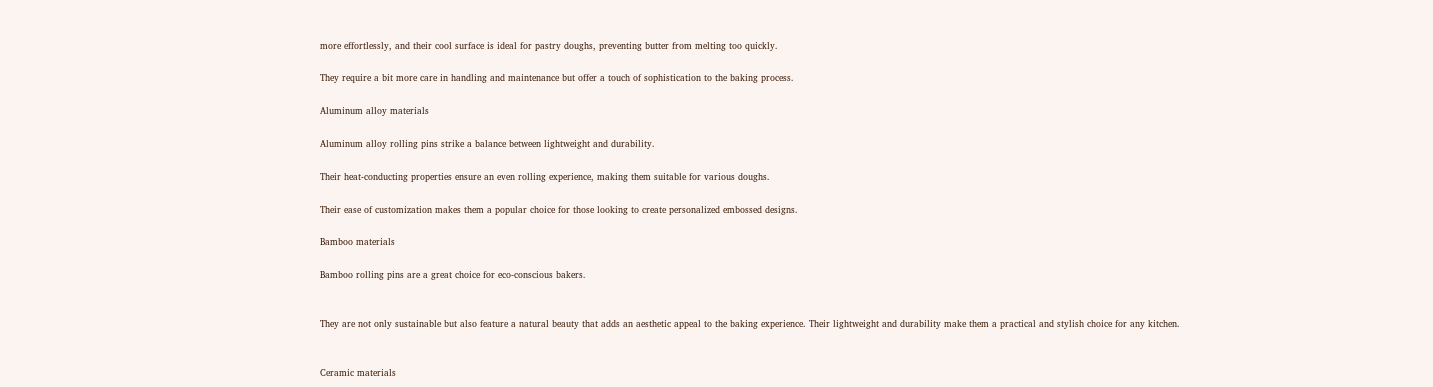more effortlessly, and their cool surface is ideal for pastry doughs, preventing butter from melting too quickly.

They require a bit more care in handling and maintenance but offer a touch of sophistication to the baking process.

Aluminum alloy materials

Aluminum alloy rolling pins strike a balance between lightweight and durability.

Their heat-conducting properties ensure an even rolling experience, making them suitable for various doughs.

Their ease of customization makes them a popular choice for those looking to create personalized embossed designs.

Bamboo materials

Bamboo rolling pins are a great choice for eco-conscious bakers.


They are not only sustainable but also feature a natural beauty that adds an aesthetic appeal to the baking experience. Their lightweight and durability make them a practical and stylish choice for any kitchen.


Ceramic materials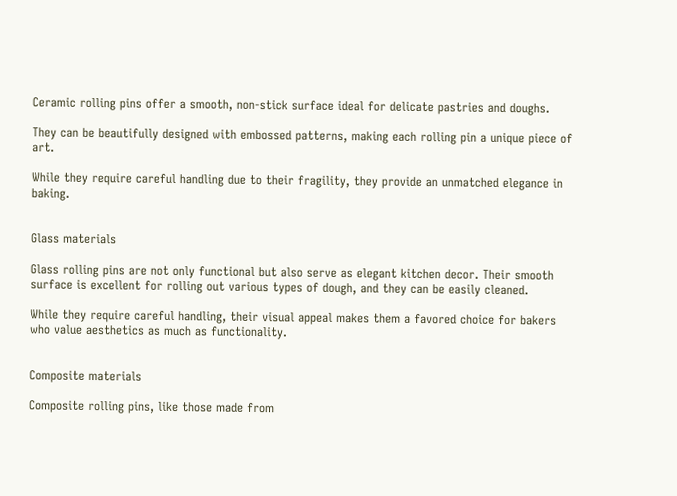Ceramic rolling pins offer a smooth, non-stick surface ideal for delicate pastries and doughs.

They can be beautifully designed with embossed patterns, making each rolling pin a unique piece of art.

While they require careful handling due to their fragility, they provide an unmatched elegance in baking.


Glass materials

Glass rolling pins are not only functional but also serve as elegant kitchen decor. Their smooth surface is excellent for rolling out various types of dough, and they can be easily cleaned.

While they require careful handling, their visual appeal makes them a favored choice for bakers who value aesthetics as much as functionality.


Composite materials

Composite rolling pins, like those made from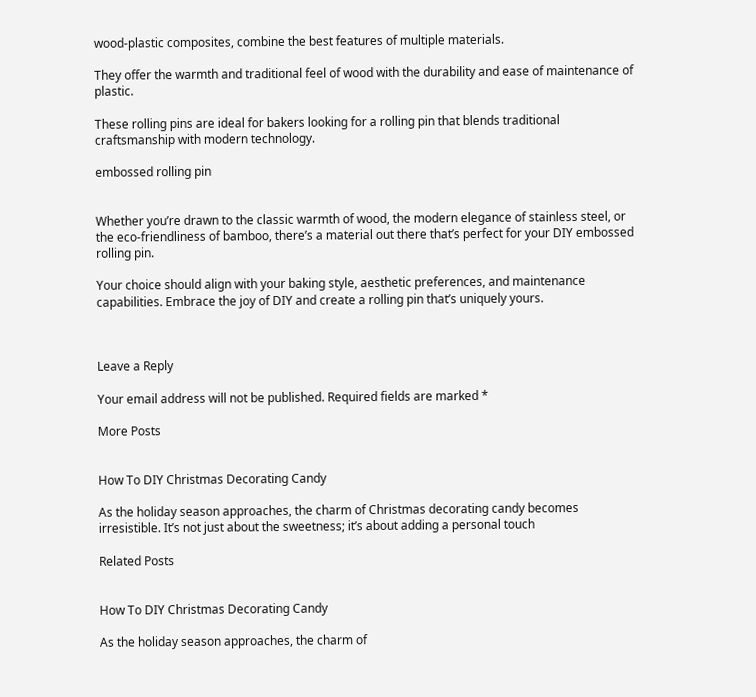wood-plastic composites, combine the best features of multiple materials.

They offer the warmth and traditional feel of wood with the durability and ease of maintenance of plastic.

These rolling pins are ideal for bakers looking for a rolling pin that blends traditional craftsmanship with modern technology.

embossed rolling pin


Whether you’re drawn to the classic warmth of wood, the modern elegance of stainless steel, or the eco-friendliness of bamboo, there’s a material out there that’s perfect for your DIY embossed rolling pin.

Your choice should align with your baking style, aesthetic preferences, and maintenance capabilities. Embrace the joy of DIY and create a rolling pin that’s uniquely yours.



Leave a Reply

Your email address will not be published. Required fields are marked *

More Posts


How To DIY Christmas Decorating Candy

As the holiday season approaches, the charm of Christmas decorating candy becomes irresistible. It’s not just about the sweetness; it’s about adding a personal touch

Related Posts


How To DIY Christmas Decorating Candy

As the holiday season approaches, the charm of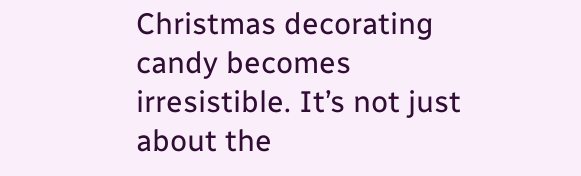Christmas decorating candy becomes irresistible. It’s not just about the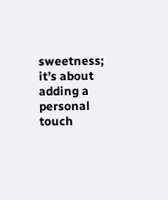sweetness; it’s about adding a personal touch